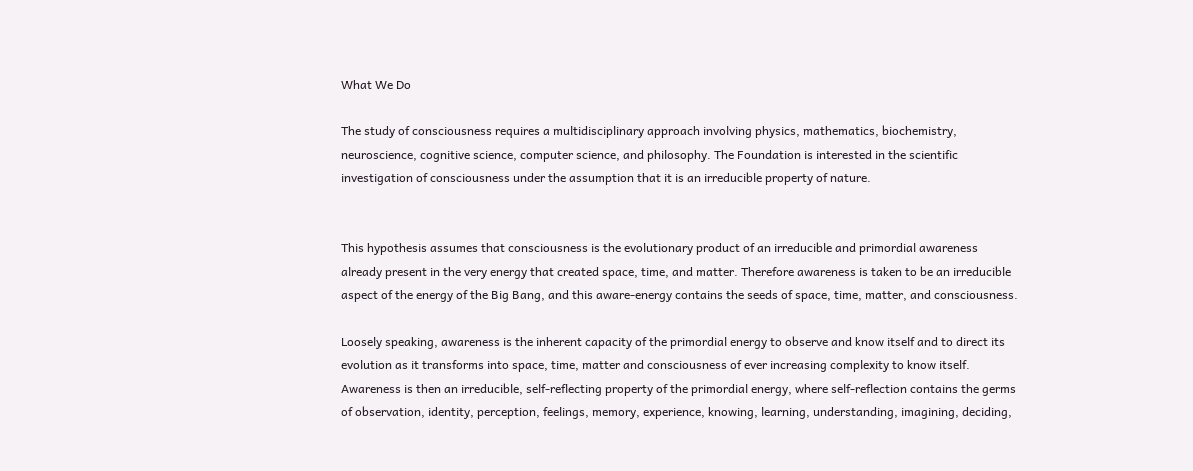What We Do

The study of consciousness requires a multidisciplinary approach involving physics, mathematics, biochemistry, neuroscience, cognitive science, computer science, and philosophy. The Foundation is interested in the scientific investigation of consciousness under the assumption that it is an irreducible property of nature.


This hypothesis assumes that consciousness is the evolutionary product of an irreducible and primordial awareness already present in the very energy that created space, time, and matter. Therefore awareness is taken to be an irreducible aspect of the energy of the Big Bang, and this aware-energy contains the seeds of space, time, matter, and consciousness.

Loosely speaking, awareness is the inherent capacity of the primordial energy to observe and know itself and to direct its evolution as it transforms into space, time, matter and consciousness of ever increasing complexity to know itself. Awareness is then an irreducible, self-reflecting property of the primordial energy, where self-reflection contains the germs of observation, identity, perception, feelings, memory, experience, knowing, learning, understanding, imagining, deciding,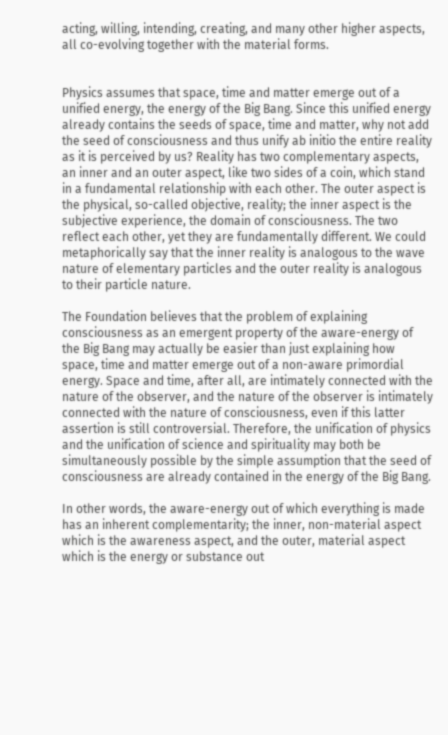acting, willing, intending, creating, and many other higher aspects, all co-evolving together with the material forms.


Physics assumes that space, time and matter emerge out of a unified energy, the energy of the Big Bang. Since this unified energy already contains the seeds of space, time and matter, why not add the seed of consciousness and thus unify ab initio the entire reality as it is perceived by us? Reality has two complementary aspects, an inner and an outer aspect, like two sides of a coin, which stand in a fundamental relationship with each other. The outer aspect is the physical, so-called objective, reality; the inner aspect is the subjective experience, the domain of consciousness. The two reflect each other, yet they are fundamentally different. We could metaphorically say that the inner reality is analogous to the wave nature of elementary particles and the outer reality is analogous to their particle nature.

The Foundation believes that the problem of explaining consciousness as an emergent property of the aware-energy of the Big Bang may actually be easier than just explaining how space, time and matter emerge out of a non-aware primordial energy. Space and time, after all, are intimately connected with the nature of the observer, and the nature of the observer is intimately connected with the nature of consciousness, even if this latter assertion is still controversial. Therefore, the unification of physics and the unification of science and spirituality may both be simultaneously possible by the simple assumption that the seed of consciousness are already contained in the energy of the Big Bang.

In other words, the aware-energy out of which everything is made has an inherent complementarity; the inner, non-material aspect which is the awareness aspect, and the outer, material aspect which is the energy or substance out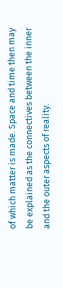of which matter is made. Space and time then may be explained as the connectives between the inner and the outer aspects of reality.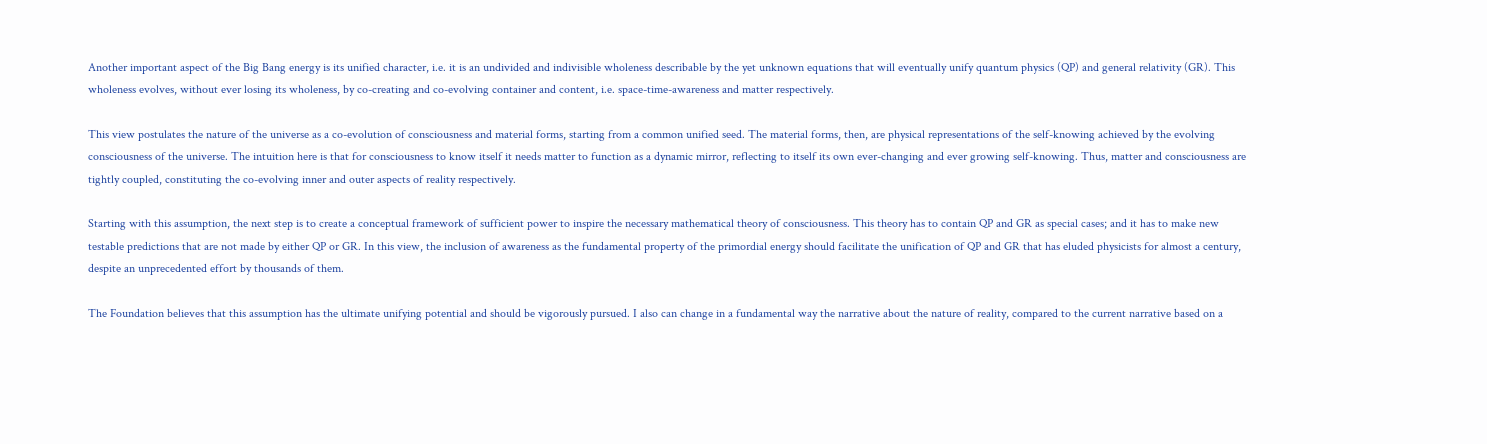Another important aspect of the Big Bang energy is its unified character, i.e. it is an undivided and indivisible wholeness describable by the yet unknown equations that will eventually unify quantum physics (QP) and general relativity (GR). This wholeness evolves, without ever losing its wholeness, by co-creating and co-evolving container and content, i.e. space-time-awareness and matter respectively.

This view postulates the nature of the universe as a co-evolution of consciousness and material forms, starting from a common unified seed. The material forms, then, are physical representations of the self-knowing achieved by the evolving consciousness of the universe. The intuition here is that for consciousness to know itself it needs matter to function as a dynamic mirror, reflecting to itself its own ever-changing and ever growing self-knowing. Thus, matter and consciousness are tightly coupled, constituting the co-evolving inner and outer aspects of reality respectively.

Starting with this assumption, the next step is to create a conceptual framework of sufficient power to inspire the necessary mathematical theory of consciousness. This theory has to contain QP and GR as special cases; and it has to make new testable predictions that are not made by either QP or GR. In this view, the inclusion of awareness as the fundamental property of the primordial energy should facilitate the unification of QP and GR that has eluded physicists for almost a century, despite an unprecedented effort by thousands of them.

The Foundation believes that this assumption has the ultimate unifying potential and should be vigorously pursued. I also can change in a fundamental way the narrative about the nature of reality, compared to the current narrative based on a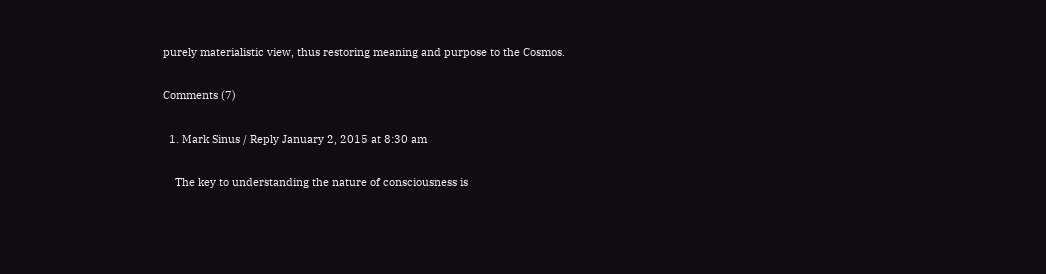purely materialistic view, thus restoring meaning and purpose to the Cosmos.

Comments (7)

  1. Mark Sinus / Reply January 2, 2015 at 8:30 am

    The key to understanding the nature of consciousness is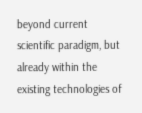beyond current scientific paradigm, but already within the existing technologies of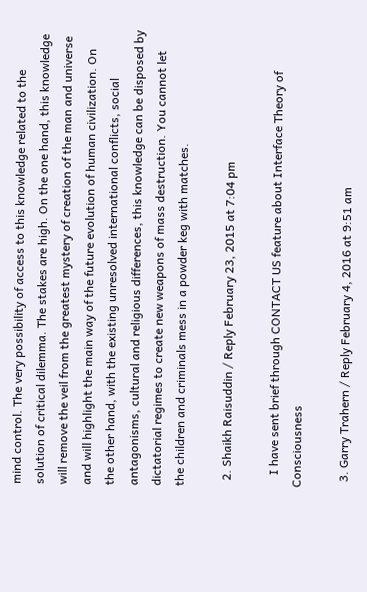mind control. The very possibility of access to this knowledge related to the solution of critical dilemma. The stakes are high. On the one hand, this knowledge will remove the veil from the greatest mystery of creation of the man and universe and will highlight the main way of the future evolution of human civilization. On the other hand, with the existing unresolved international conflicts, social antagonisms, cultural and religious differences, this knowledge can be disposed by dictatorial regimes to create new weapons of mass destruction. You cannot let the children and criminals mess in a powder keg with matches.

  2. Shaikh Raisuddin / Reply February 23, 2015 at 7:04 pm

    I have sent brief through CONTACT US feature about Interface Theory of Consciousness

  3. Garry Trahern / Reply February 4, 2016 at 9:51 am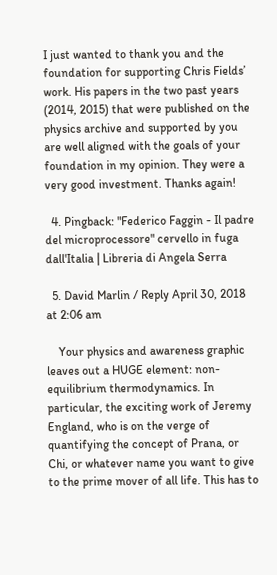I just wanted to thank you and the foundation for supporting Chris Fields’ work. His papers in the two past years (2014, 2015) that were published on the physics archive and supported by you are well aligned with the goals of your foundation in my opinion. They were a very good investment. Thanks again!

  4. Pingback: "Federico Faggin - Il padre del microprocessore" cervello in fuga dall'Italia | Libreria di Angela Serra

  5. David Marlin / Reply April 30, 2018 at 2:06 am

    Your physics and awareness graphic leaves out a HUGE element: non-equilibrium thermodynamics. In particular, the exciting work of Jeremy England, who is on the verge of quantifying the concept of Prana, or Chi, or whatever name you want to give to the prime mover of all life. This has to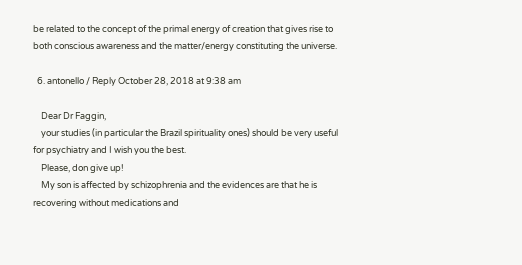be related to the concept of the primal energy of creation that gives rise to both conscious awareness and the matter/energy constituting the universe.

  6. antonello / Reply October 28, 2018 at 9:38 am

    Dear Dr Faggin,
    your studies (in particular the Brazil spirituality ones) should be very useful for psychiatry and I wish you the best.
    Please, don give up!
    My son is affected by schizophrenia and the evidences are that he is recovering without medications and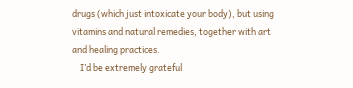drugs (which just intoxicate your body), but using vitamins and natural remedies, together with art and healing practices.
    I’d be extremely grateful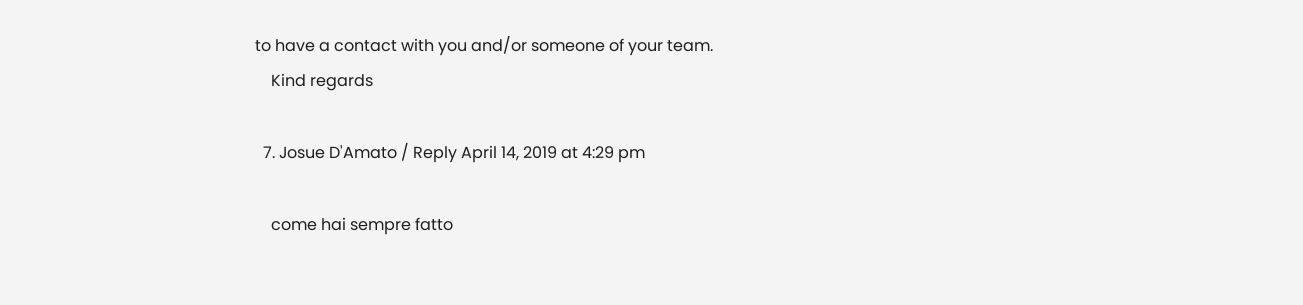to have a contact with you and/or someone of your team.
    Kind regards

  7. Josue D'Amato / Reply April 14, 2019 at 4:29 pm

    come hai sempre fatto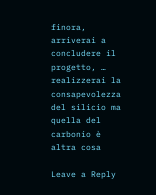finora, arriverai a concludere il progetto, … realizzerai la consapevolezza del silicio ma quella del carbonio è altra cosa

Leave a Reply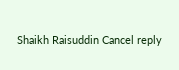Shaikh Raisuddin Cancel reply